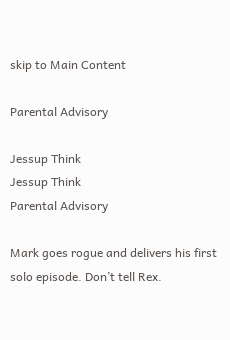skip to Main Content

Parental Advisory

Jessup Think
Jessup Think
Parental Advisory

Mark goes rogue and delivers his first solo episode. Don’t tell Rex.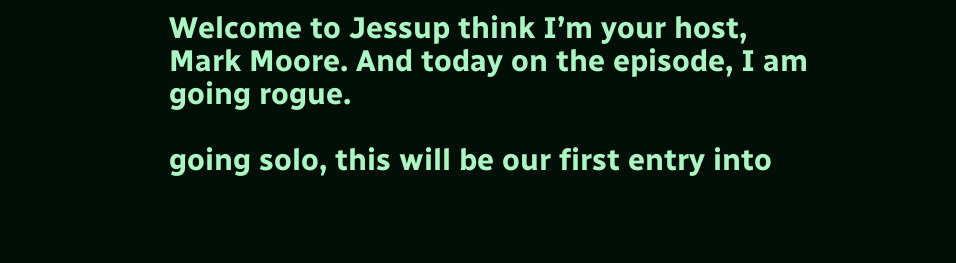Welcome to Jessup think I’m your host, Mark Moore. And today on the episode, I am going rogue.

going solo, this will be our first entry into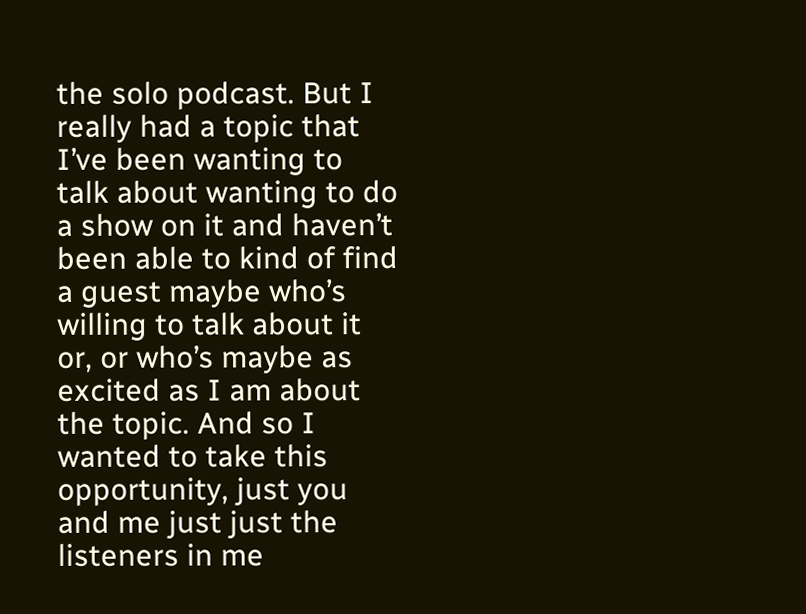the solo podcast. But I really had a topic that I’ve been wanting to talk about wanting to do a show on it and haven’t been able to kind of find a guest maybe who’s willing to talk about it or, or who’s maybe as excited as I am about the topic. And so I wanted to take this opportunity, just you and me just just the listeners in me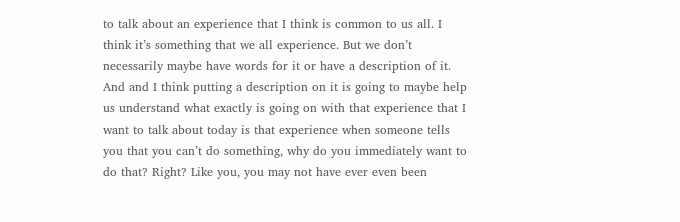to talk about an experience that I think is common to us all. I think it’s something that we all experience. But we don’t necessarily maybe have words for it or have a description of it. And and I think putting a description on it is going to maybe help us understand what exactly is going on with that experience that I want to talk about today is that experience when someone tells you that you can’t do something, why do you immediately want to do that? Right? Like you, you may not have ever even been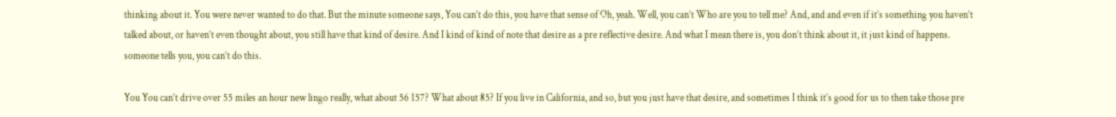thinking about it. You were never wanted to do that. But the minute someone says, You can’t do this, you have that sense of Oh, yeah. Well, you can’t Who are you to tell me? And, and and even if it’s something you haven’t talked about, or haven’t even thought about, you still have that kind of desire. And I kind of kind of note that desire as a pre reflective desire. And what I mean there is, you don’t think about it, it just kind of happens. someone tells you, you can’t do this.

You You can’t drive over 55 miles an hour new lingo really, what about 56 157? What about 85? If you live in California, and so, but you just have that desire, and sometimes I think it’s good for us to then take those pre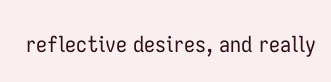reflective desires, and really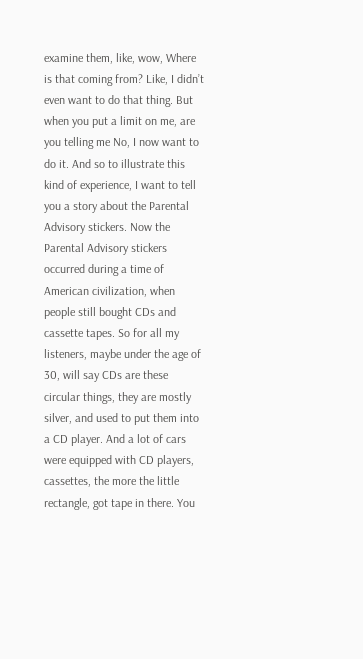examine them, like, wow, Where is that coming from? Like, I didn’t even want to do that thing. But when you put a limit on me, are you telling me No, I now want to do it. And so to illustrate this kind of experience, I want to tell you a story about the Parental Advisory stickers. Now the Parental Advisory stickers occurred during a time of American civilization, when people still bought CDs and cassette tapes. So for all my listeners, maybe under the age of 30, will say CDs are these circular things, they are mostly silver, and used to put them into a CD player. And a lot of cars were equipped with CD players, cassettes, the more the little rectangle, got tape in there. You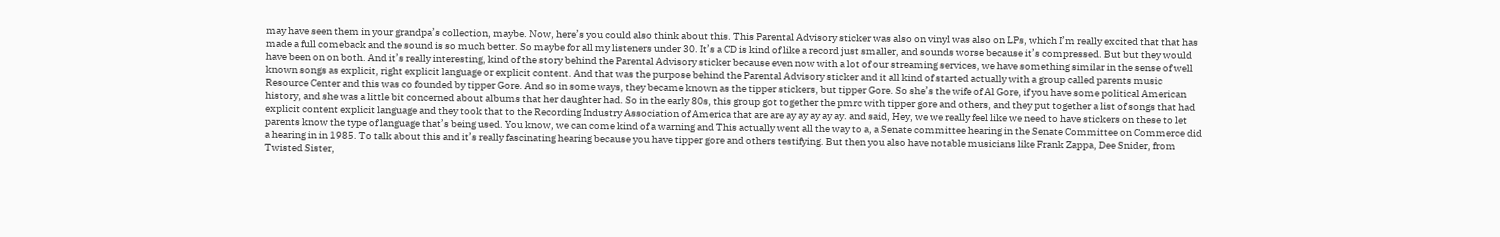may have seen them in your grandpa’s collection, maybe. Now, here’s you could also think about this. This Parental Advisory sticker was also on vinyl was also on LPs, which I’m really excited that that has made a full comeback and the sound is so much better. So maybe for all my listeners under 30. It’s a CD is kind of like a record just smaller, and sounds worse because it’s compressed. But but they would have been on on both. And it’s really interesting, kind of the story behind the Parental Advisory sticker because even now with a lot of our streaming services, we have something similar in the sense of well known songs as explicit, right explicit language or explicit content. And that was the purpose behind the Parental Advisory sticker and it all kind of started actually with a group called parents music Resource Center and this was co founded by tipper Gore. And so in some ways, they became known as the tipper stickers, but tipper Gore. So she’s the wife of Al Gore, if you have some political American history, and she was a little bit concerned about albums that her daughter had. So in the early 80s, this group got together the pmrc with tipper gore and others, and they put together a list of songs that had explicit content explicit language and they took that to the Recording Industry Association of America that are are ay ay ay ay ay. and said, Hey, we we really feel like we need to have stickers on these to let parents know the type of language that’s being used. You know, we can come kind of a warning and This actually went all the way to a, a Senate committee hearing in the Senate Committee on Commerce did a hearing in in 1985. To talk about this and it’s really fascinating hearing because you have tipper gore and others testifying. But then you also have notable musicians like Frank Zappa, Dee Snider, from Twisted Sister,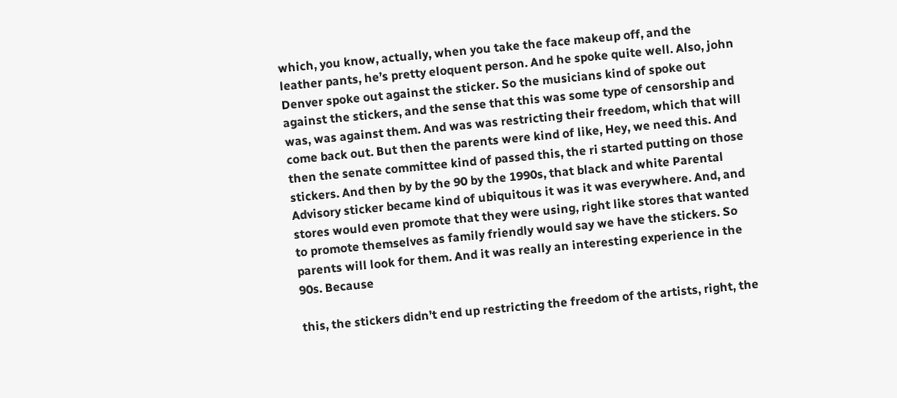which, you know, actually, when you take the face makeup off, and the leather pants, he’s pretty eloquent person. And he spoke quite well. Also, john Denver spoke out against the sticker. So the musicians kind of spoke out against the stickers, and the sense that this was some type of censorship and was, was against them. And was was restricting their freedom, which that will come back out. But then the parents were kind of like, Hey, we need this. And then the senate committee kind of passed this, the ri started putting on those stickers. And then by by the 90 by the 1990s, that black and white Parental Advisory sticker became kind of ubiquitous it was it was everywhere. And, and stores would even promote that they were using, right like stores that wanted to promote themselves as family friendly would say we have the stickers. So parents will look for them. And it was really an interesting experience in the 90s. Because

this, the stickers didn’t end up restricting the freedom of the artists, right, the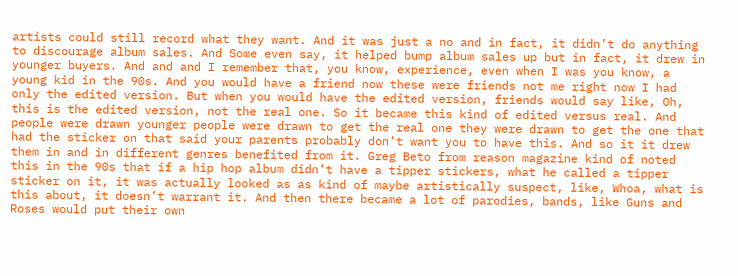artists could still record what they want. And it was just a no and in fact, it didn’t do anything to discourage album sales. And Some even say, it helped bump album sales up but in fact, it drew in younger buyers. And and and I remember that, you know, experience, even when I was you know, a young kid in the 90s. And you would have a friend now these were friends not me right now I had only the edited version. But when you would have the edited version, friends would say like, Oh, this is the edited version, not the real one. So it became this kind of edited versus real. And people were drawn younger people were drawn to get the real one they were drawn to get the one that had the sticker on that said your parents probably don’t want you to have this. And so it it drew them in and in different genres benefited from it. Greg Beto from reason magazine kind of noted this in the 90s that if a hip hop album didn’t have a tipper stickers, what he called a tipper sticker on it, it was actually looked as as kind of maybe artistically suspect, like, Whoa, what is this about, it doesn’t warrant it. And then there became a lot of parodies, bands, like Guns and Roses would put their own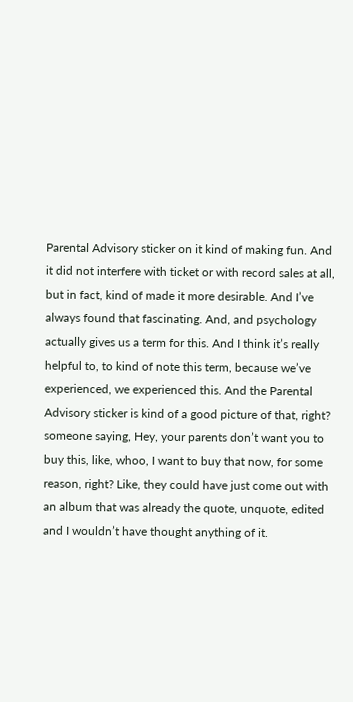Parental Advisory sticker on it kind of making fun. And it did not interfere with ticket or with record sales at all, but in fact, kind of made it more desirable. And I’ve always found that fascinating. And, and psychology actually gives us a term for this. And I think it’s really helpful to, to kind of note this term, because we’ve experienced, we experienced this. And the Parental Advisory sticker is kind of a good picture of that, right? someone saying, Hey, your parents don’t want you to buy this, like, whoo, I want to buy that now, for some reason, right? Like, they could have just come out with an album that was already the quote, unquote, edited and I wouldn’t have thought anything of it.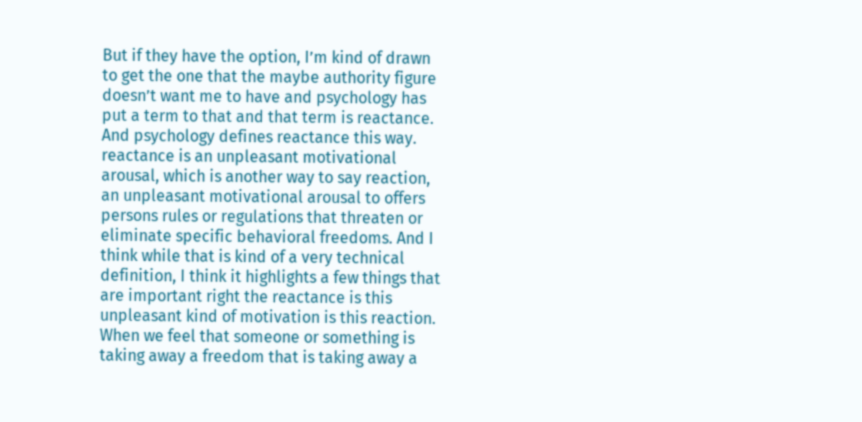But if they have the option, I’m kind of drawn to get the one that the maybe authority figure doesn’t want me to have and psychology has put a term to that and that term is reactance. And psychology defines reactance this way. reactance is an unpleasant motivational arousal, which is another way to say reaction, an unpleasant motivational arousal to offers persons rules or regulations that threaten or eliminate specific behavioral freedoms. And I think while that is kind of a very technical definition, I think it highlights a few things that are important right the reactance is this unpleasant kind of motivation is this reaction. When we feel that someone or something is taking away a freedom that is taking away a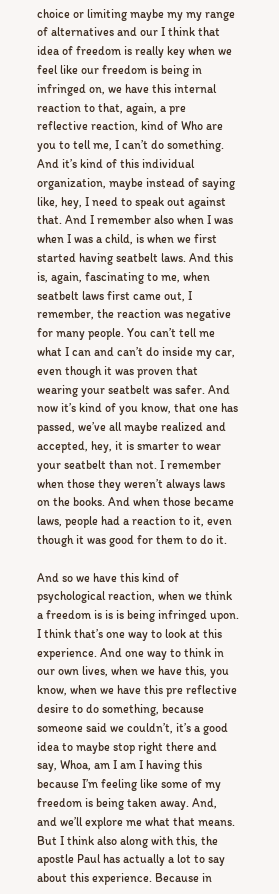choice or limiting maybe my my range of alternatives and our I think that idea of freedom is really key when we feel like our freedom is being in infringed on, we have this internal reaction to that, again, a pre reflective reaction, kind of Who are you to tell me, I can’t do something. And it’s kind of this individual organization, maybe instead of saying like, hey, I need to speak out against that. And I remember also when I was when I was a child, is when we first started having seatbelt laws. And this is, again, fascinating to me, when seatbelt laws first came out, I remember, the reaction was negative for many people. You can’t tell me what I can and can’t do inside my car, even though it was proven that wearing your seatbelt was safer. And now it’s kind of you know, that one has passed, we’ve all maybe realized and accepted, hey, it is smarter to wear your seatbelt than not. I remember when those they weren’t always laws on the books. And when those became laws, people had a reaction to it, even though it was good for them to do it.

And so we have this kind of psychological reaction, when we think a freedom is is is being infringed upon. I think that’s one way to look at this experience. And one way to think in our own lives, when we have this, you know, when we have this pre reflective desire to do something, because someone said we couldn’t, it’s a good idea to maybe stop right there and say, Whoa, am I am I having this because I’m feeling like some of my freedom is being taken away. And, and we’ll explore me what that means. But I think also along with this, the apostle Paul has actually a lot to say about this experience. Because in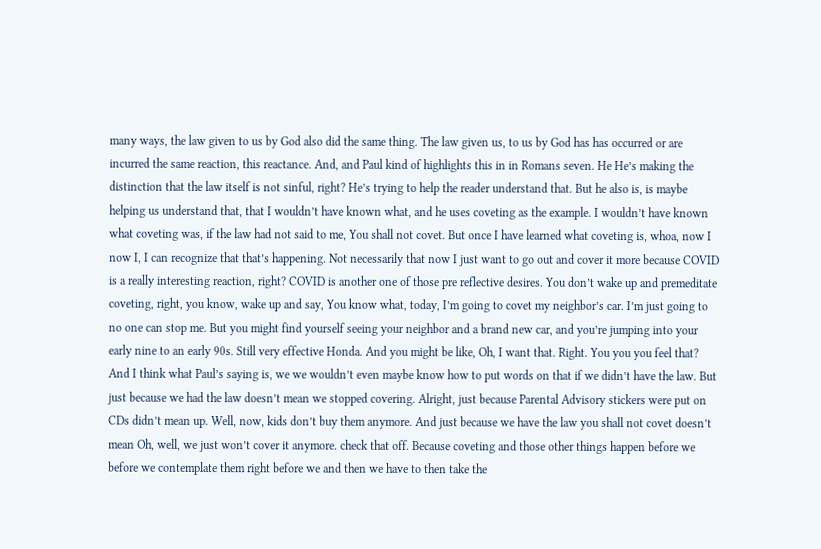many ways, the law given to us by God also did the same thing. The law given us, to us by God has has occurred or are incurred the same reaction, this reactance. And, and Paul kind of highlights this in in Romans seven. He He’s making the distinction that the law itself is not sinful, right? He’s trying to help the reader understand that. But he also is, is maybe helping us understand that, that I wouldn’t have known what, and he uses coveting as the example. I wouldn’t have known what coveting was, if the law had not said to me, You shall not covet. But once I have learned what coveting is, whoa, now I now I, I can recognize that that’s happening. Not necessarily that now I just want to go out and cover it more because COVID is a really interesting reaction, right? COVID is another one of those pre reflective desires. You don’t wake up and premeditate coveting, right, you know, wake up and say, You know what, today, I’m going to covet my neighbor’s car. I’m just going to no one can stop me. But you might find yourself seeing your neighbor and a brand new car, and you’re jumping into your early nine to an early 90s. Still very effective Honda. And you might be like, Oh, I want that. Right. You you you feel that? And I think what Paul’s saying is, we we wouldn’t even maybe know how to put words on that if we didn’t have the law. But just because we had the law doesn’t mean we stopped covering. Alright, just because Parental Advisory stickers were put on CDs didn’t mean up. Well, now, kids don’t buy them anymore. And just because we have the law you shall not covet doesn’t mean Oh, well, we just won’t cover it anymore. check that off. Because coveting and those other things happen before we before we contemplate them right before we and then we have to then take the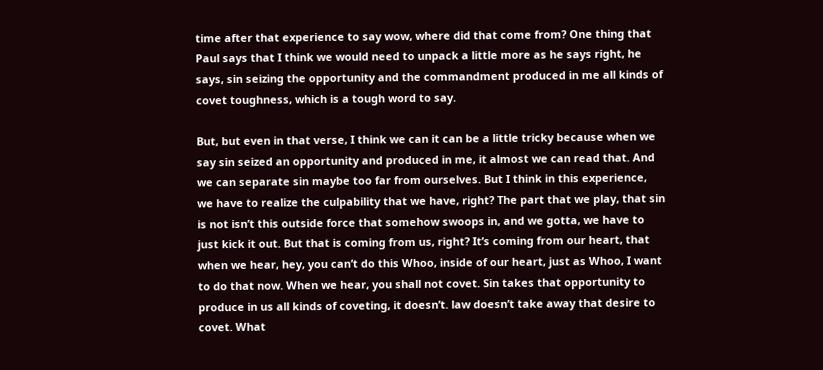time after that experience to say wow, where did that come from? One thing that Paul says that I think we would need to unpack a little more as he says right, he says, sin seizing the opportunity and the commandment produced in me all kinds of covet toughness, which is a tough word to say.

But, but even in that verse, I think we can it can be a little tricky because when we say sin seized an opportunity and produced in me, it almost we can read that. And we can separate sin maybe too far from ourselves. But I think in this experience, we have to realize the culpability that we have, right? The part that we play, that sin is not isn’t this outside force that somehow swoops in, and we gotta, we have to just kick it out. But that is coming from us, right? It’s coming from our heart, that when we hear, hey, you can’t do this Whoo, inside of our heart, just as Whoo, I want to do that now. When we hear, you shall not covet. Sin takes that opportunity to produce in us all kinds of coveting, it doesn’t. law doesn’t take away that desire to covet. What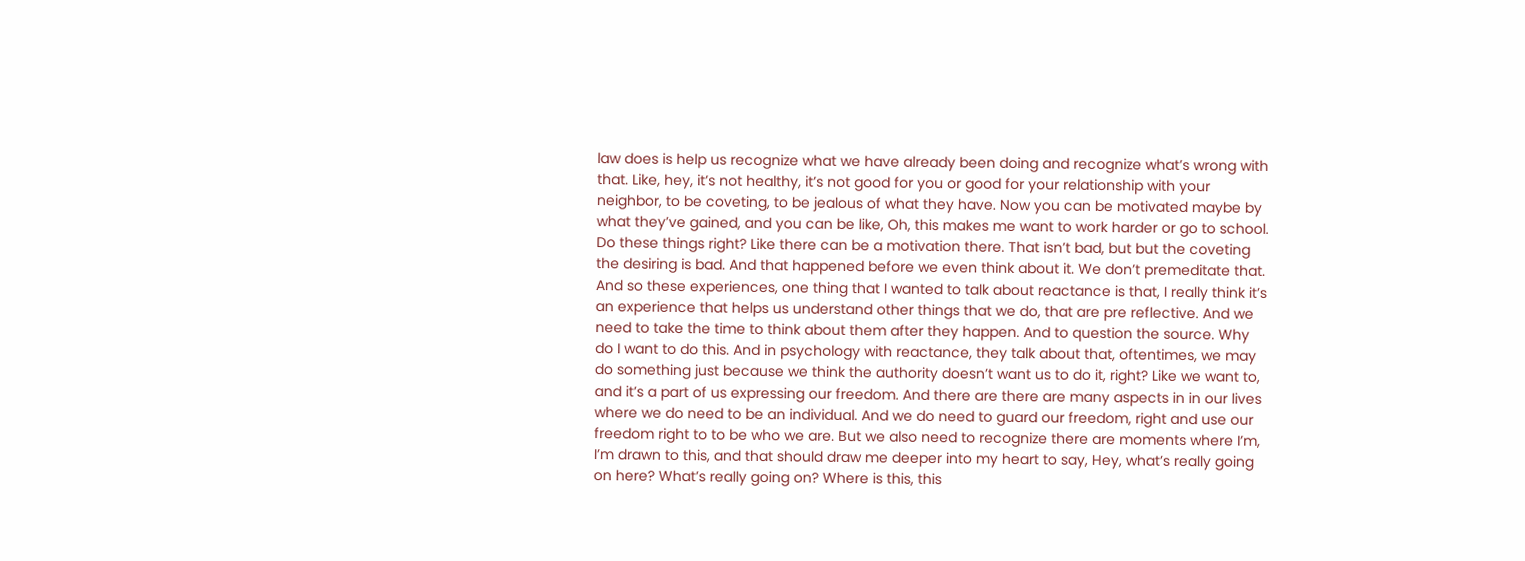law does is help us recognize what we have already been doing and recognize what’s wrong with that. Like, hey, it’s not healthy, it’s not good for you or good for your relationship with your neighbor, to be coveting, to be jealous of what they have. Now you can be motivated maybe by what they’ve gained, and you can be like, Oh, this makes me want to work harder or go to school. Do these things right? Like there can be a motivation there. That isn’t bad, but but the coveting the desiring is bad. And that happened before we even think about it. We don’t premeditate that. And so these experiences, one thing that I wanted to talk about reactance is that, I really think it’s an experience that helps us understand other things that we do, that are pre reflective. And we need to take the time to think about them after they happen. And to question the source. Why do I want to do this. And in psychology with reactance, they talk about that, oftentimes, we may do something just because we think the authority doesn’t want us to do it, right? Like we want to, and it’s a part of us expressing our freedom. And there are there are many aspects in in our lives where we do need to be an individual. And we do need to guard our freedom, right and use our freedom right to to be who we are. But we also need to recognize there are moments where I’m, I’m drawn to this, and that should draw me deeper into my heart to say, Hey, what’s really going on here? What’s really going on? Where is this, this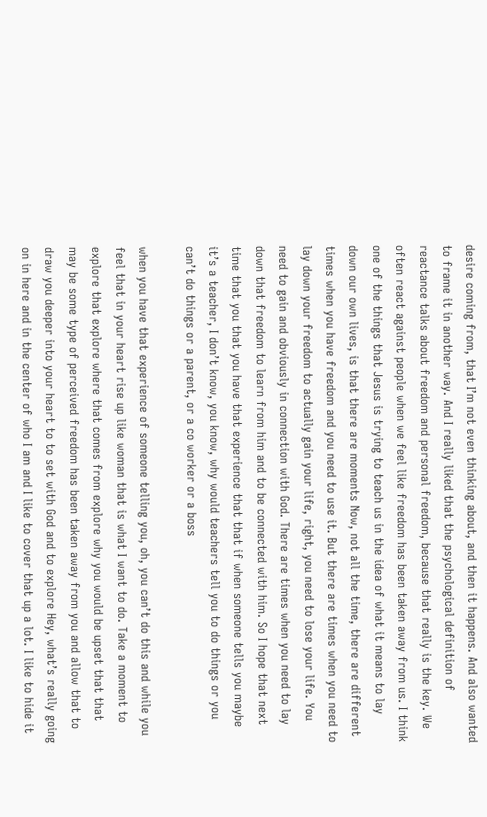desire coming from, that I’m not even thinking about, and then it happens. And also wanted to frame it in another way. And I really liked that the psychological definition of reactance talks about freedom and personal freedom, because that really is the key. We often react against people when we feel like freedom has been taken away from us. I think one of the things that Jesus is trying to teach us in the idea of what it means to lay down our own lives, is that there are moments Now, not all the time, there are different times when you have freedom and you need to use it. But there are times when you need to lay down your freedom to actually gain your life, right, you need to lose your life. You need to gain and obviously in connection with God. There are times when you need to lay down that freedom to learn from him and to be connected with him. So I hope that next time that you that you have that experience that that if when someone tells you maybe it’s a teacher, I don’t know, you know, why would teachers tell you to do things or you can’t do things or a parent, or a co worker or a boss

when you have that experience of someone telling you, oh, you can’t do this and while you feel that in your heart rise up like woman that is what I want to do. Take a moment to explore that explore where that comes from explore why you would be upset that that may be some type of perceived freedom has been taken away from you and allow that to draw you deeper into your heart to to set with God and to explore Hey, what’s really going on in here and in the center of who I am and I like to cover that up a lot. I like to hide it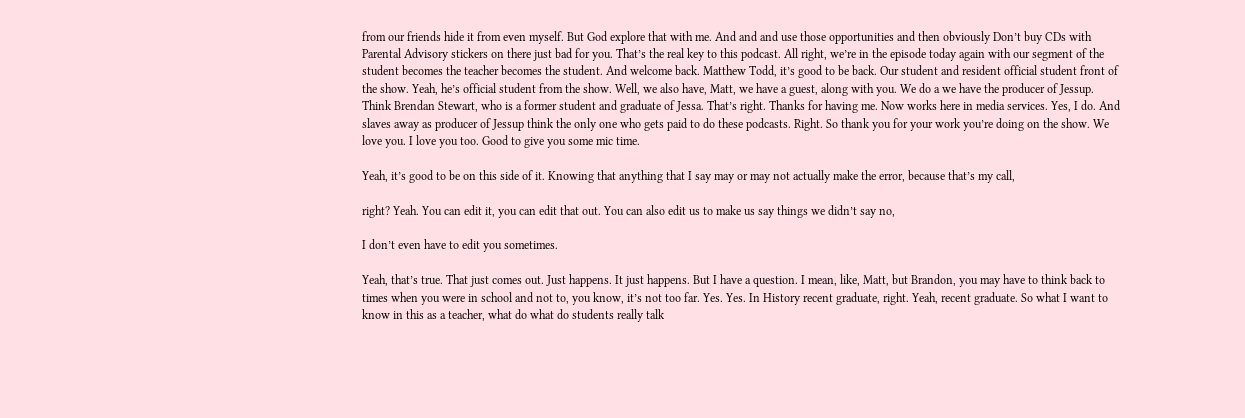from our friends hide it from even myself. But God explore that with me. And and and use those opportunities and then obviously Don’t buy CDs with Parental Advisory stickers on there just bad for you. That’s the real key to this podcast. All right, we’re in the episode today again with our segment of the student becomes the teacher becomes the student. And welcome back. Matthew Todd, it’s good to be back. Our student and resident official student front of the show. Yeah, he’s official student from the show. Well, we also have, Matt, we have a guest, along with you. We do a we have the producer of Jessup. Think Brendan Stewart, who is a former student and graduate of Jessa. That’s right. Thanks for having me. Now works here in media services. Yes, I do. And slaves away as producer of Jessup think the only one who gets paid to do these podcasts. Right. So thank you for your work you’re doing on the show. We love you. I love you too. Good to give you some mic time.

Yeah, it’s good to be on this side of it. Knowing that anything that I say may or may not actually make the error, because that’s my call,

right? Yeah. You can edit it, you can edit that out. You can also edit us to make us say things we didn’t say no,

I don’t even have to edit you sometimes.

Yeah, that’s true. That just comes out. Just happens. It just happens. But I have a question. I mean, like, Matt, but Brandon, you may have to think back to times when you were in school and not to, you know, it’s not too far. Yes. Yes. In History recent graduate, right. Yeah, recent graduate. So what I want to know in this as a teacher, what do what do students really talk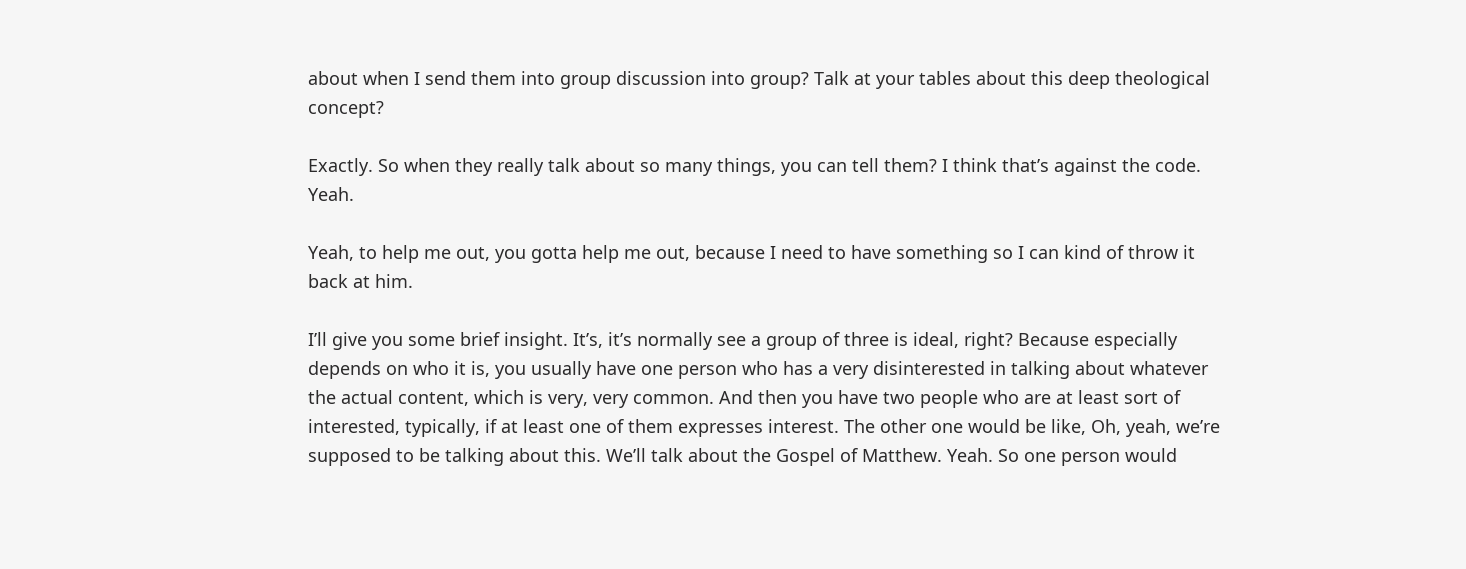about when I send them into group discussion into group? Talk at your tables about this deep theological concept?

Exactly. So when they really talk about so many things, you can tell them? I think that’s against the code. Yeah.

Yeah, to help me out, you gotta help me out, because I need to have something so I can kind of throw it back at him.

I’ll give you some brief insight. It’s, it’s normally see a group of three is ideal, right? Because especially depends on who it is, you usually have one person who has a very disinterested in talking about whatever the actual content, which is very, very common. And then you have two people who are at least sort of interested, typically, if at least one of them expresses interest. The other one would be like, Oh, yeah, we’re supposed to be talking about this. We’ll talk about the Gospel of Matthew. Yeah. So one person would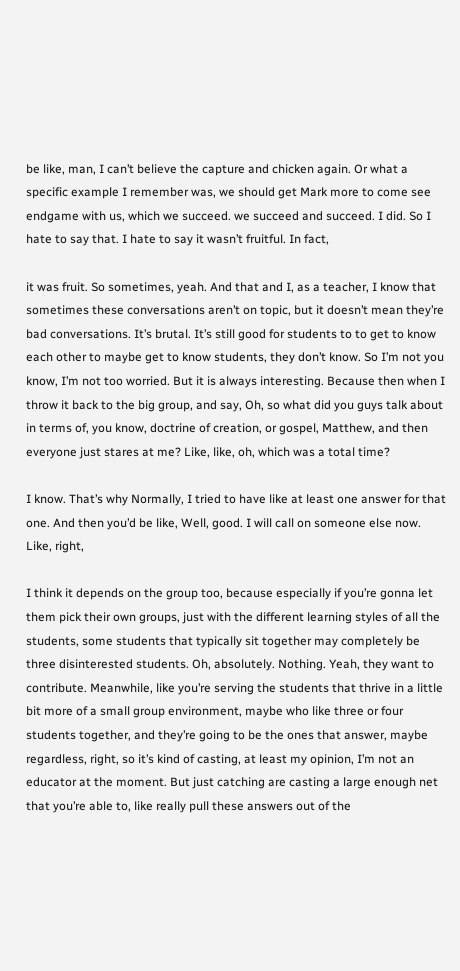be like, man, I can’t believe the capture and chicken again. Or what a specific example I remember was, we should get Mark more to come see endgame with us, which we succeed. we succeed and succeed. I did. So I hate to say that. I hate to say it wasn’t fruitful. In fact,

it was fruit. So sometimes, yeah. And that and I, as a teacher, I know that sometimes these conversations aren’t on topic, but it doesn’t mean they’re bad conversations. It’s brutal. It’s still good for students to to get to know each other to maybe get to know students, they don’t know. So I’m not you know, I’m not too worried. But it is always interesting. Because then when I throw it back to the big group, and say, Oh, so what did you guys talk about in terms of, you know, doctrine of creation, or gospel, Matthew, and then everyone just stares at me? Like, like, oh, which was a total time?

I know. That’s why Normally, I tried to have like at least one answer for that one. And then you’d be like, Well, good. I will call on someone else now. Like, right,

I think it depends on the group too, because especially if you’re gonna let them pick their own groups, just with the different learning styles of all the students, some students that typically sit together may completely be three disinterested students. Oh, absolutely. Nothing. Yeah, they want to contribute. Meanwhile, like you’re serving the students that thrive in a little bit more of a small group environment, maybe who like three or four students together, and they’re going to be the ones that answer, maybe regardless, right, so it’s kind of casting, at least my opinion, I’m not an educator at the moment. But just catching are casting a large enough net that you’re able to, like really pull these answers out of the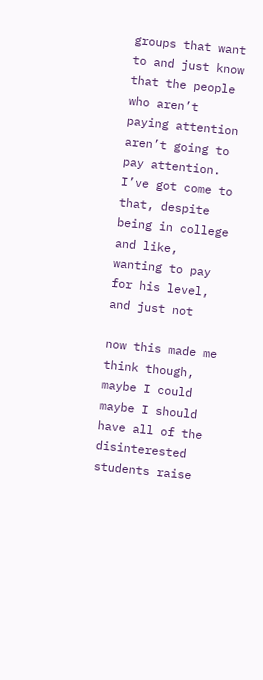groups that want to and just know that the people who aren’t paying attention aren’t going to pay attention. I’ve got come to that, despite being in college and like, wanting to pay for his level, and just not

now this made me think though, maybe I could maybe I should have all of the disinterested students raise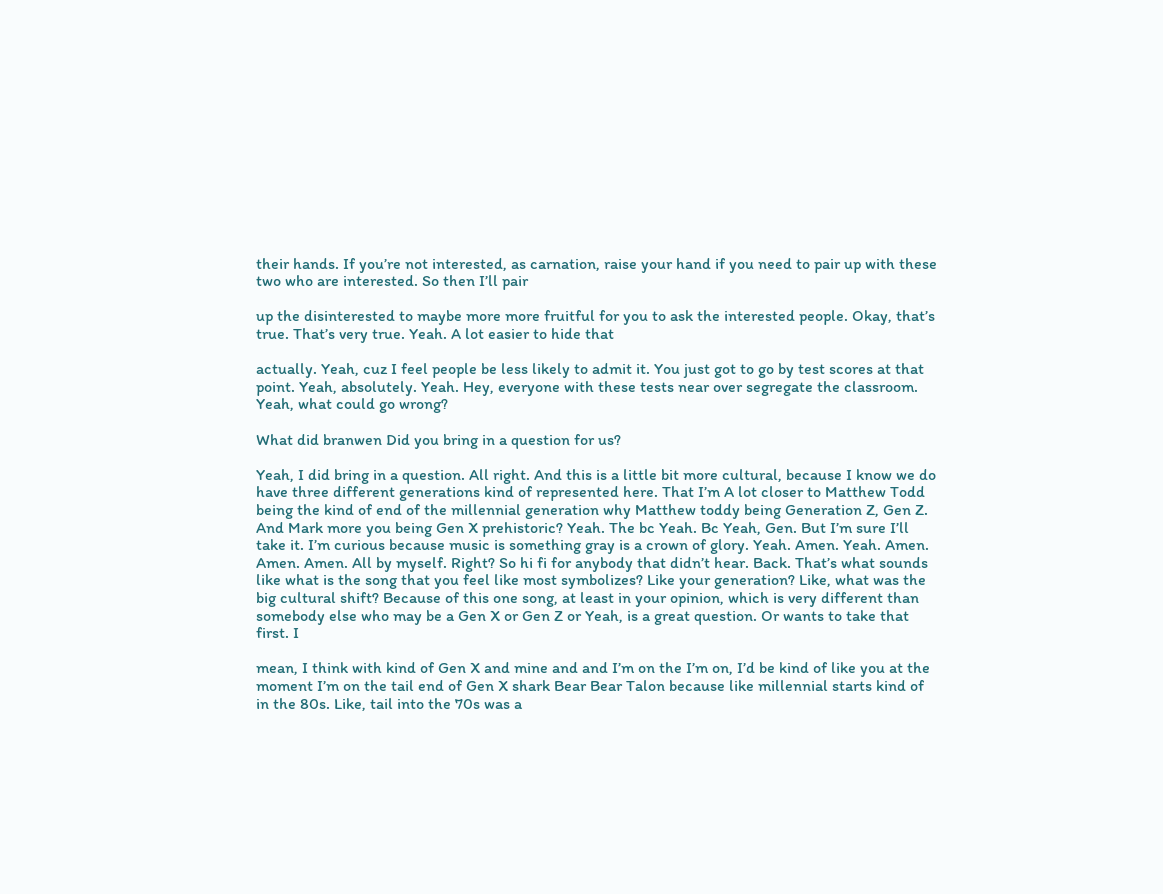their hands. If you’re not interested, as carnation, raise your hand if you need to pair up with these two who are interested. So then I’ll pair

up the disinterested to maybe more more fruitful for you to ask the interested people. Okay, that’s true. That’s very true. Yeah. A lot easier to hide that

actually. Yeah, cuz I feel people be less likely to admit it. You just got to go by test scores at that point. Yeah, absolutely. Yeah. Hey, everyone with these tests near over segregate the classroom. Yeah, what could go wrong?

What did branwen Did you bring in a question for us?

Yeah, I did bring in a question. All right. And this is a little bit more cultural, because I know we do have three different generations kind of represented here. That I’m A lot closer to Matthew Todd being the kind of end of the millennial generation why Matthew toddy being Generation Z, Gen Z. And Mark more you being Gen X prehistoric? Yeah. The bc Yeah. Bc Yeah, Gen. But I’m sure I’ll take it. I’m curious because music is something gray is a crown of glory. Yeah. Amen. Yeah. Amen. Amen. Amen. All by myself. Right? So hi fi for anybody that didn’t hear. Back. That’s what sounds like what is the song that you feel like most symbolizes? Like your generation? Like, what was the big cultural shift? Because of this one song, at least in your opinion, which is very different than somebody else who may be a Gen X or Gen Z or Yeah, is a great question. Or wants to take that first. I

mean, I think with kind of Gen X and mine and and I’m on the I’m on, I’d be kind of like you at the moment I’m on the tail end of Gen X shark Bear Bear Talon because like millennial starts kind of in the 80s. Like, tail into the 70s was a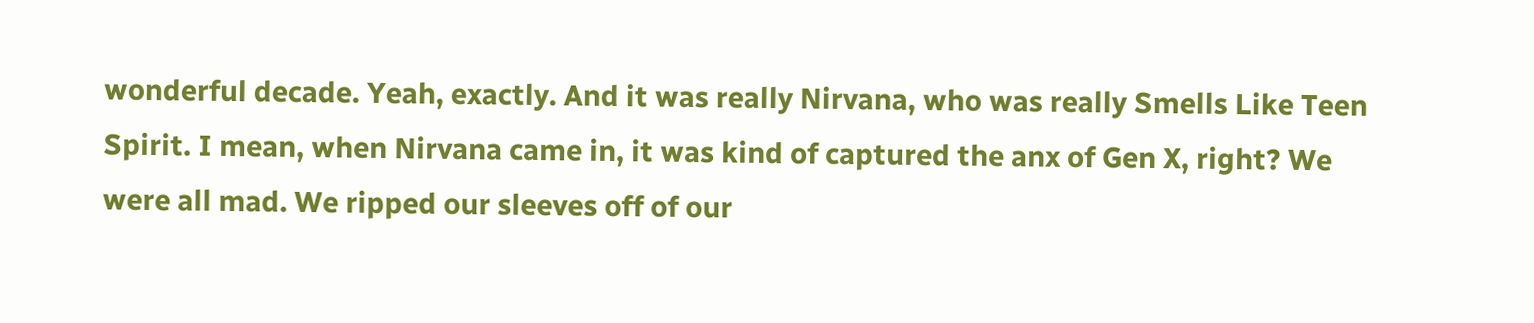wonderful decade. Yeah, exactly. And it was really Nirvana, who was really Smells Like Teen Spirit. I mean, when Nirvana came in, it was kind of captured the anx of Gen X, right? We were all mad. We ripped our sleeves off of our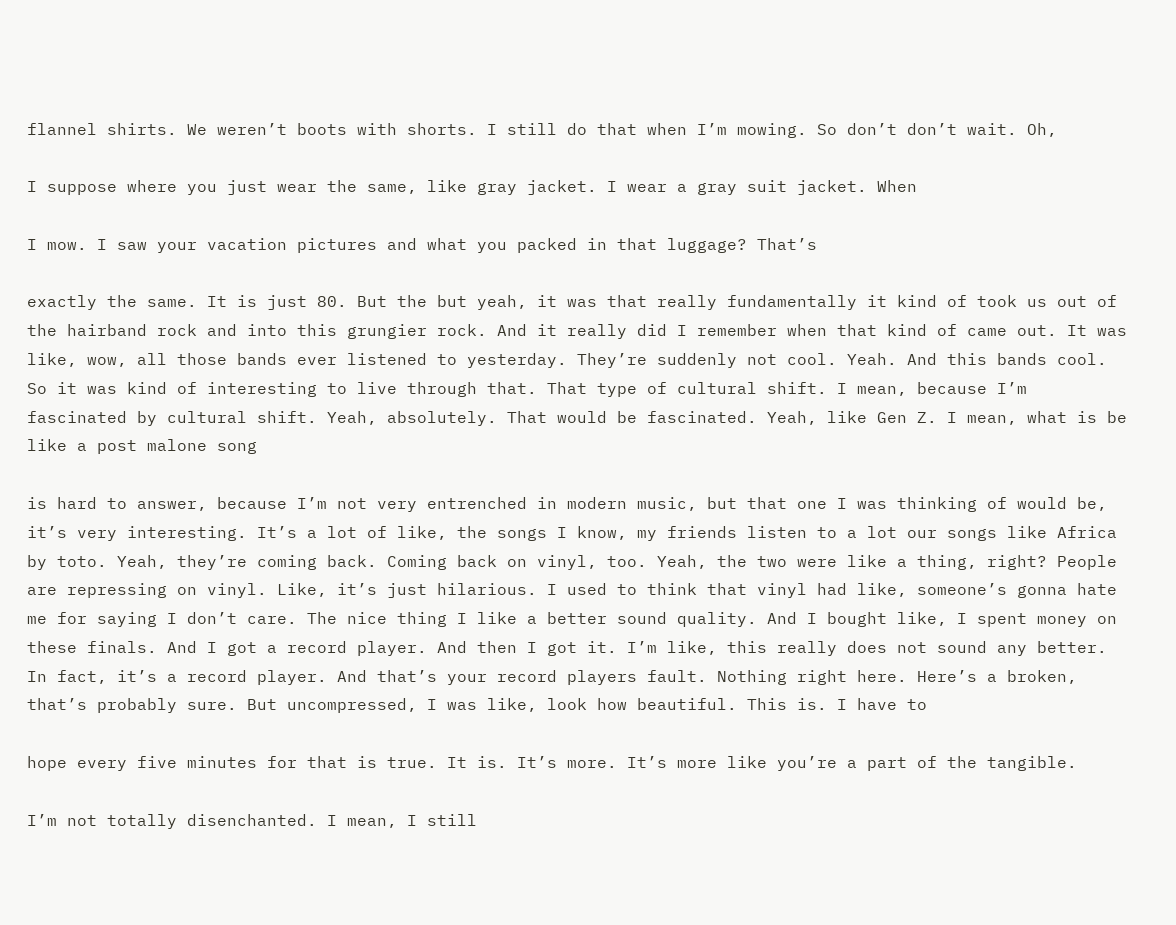flannel shirts. We weren’t boots with shorts. I still do that when I’m mowing. So don’t don’t wait. Oh,

I suppose where you just wear the same, like gray jacket. I wear a gray suit jacket. When

I mow. I saw your vacation pictures and what you packed in that luggage? That’s

exactly the same. It is just 80. But the but yeah, it was that really fundamentally it kind of took us out of the hairband rock and into this grungier rock. And it really did I remember when that kind of came out. It was like, wow, all those bands ever listened to yesterday. They’re suddenly not cool. Yeah. And this bands cool. So it was kind of interesting to live through that. That type of cultural shift. I mean, because I’m fascinated by cultural shift. Yeah, absolutely. That would be fascinated. Yeah, like Gen Z. I mean, what is be like a post malone song

is hard to answer, because I’m not very entrenched in modern music, but that one I was thinking of would be, it’s very interesting. It’s a lot of like, the songs I know, my friends listen to a lot our songs like Africa by toto. Yeah, they’re coming back. Coming back on vinyl, too. Yeah, the two were like a thing, right? People are repressing on vinyl. Like, it’s just hilarious. I used to think that vinyl had like, someone’s gonna hate me for saying I don’t care. The nice thing I like a better sound quality. And I bought like, I spent money on these finals. And I got a record player. And then I got it. I’m like, this really does not sound any better. In fact, it’s a record player. And that’s your record players fault. Nothing right here. Here’s a broken, that’s probably sure. But uncompressed, I was like, look how beautiful. This is. I have to

hope every five minutes for that is true. It is. It’s more. It’s more like you’re a part of the tangible.

I’m not totally disenchanted. I mean, I still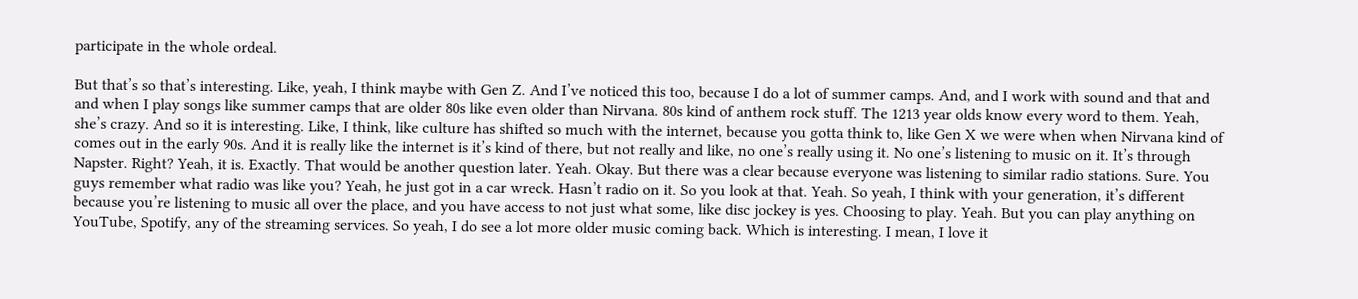participate in the whole ordeal.

But that’s so that’s interesting. Like, yeah, I think maybe with Gen Z. And I’ve noticed this too, because I do a lot of summer camps. And, and I work with sound and that and and when I play songs like summer camps that are older 80s like even older than Nirvana. 80s kind of anthem rock stuff. The 1213 year olds know every word to them. Yeah, she’s crazy. And so it is interesting. Like, I think, like culture has shifted so much with the internet, because you gotta think to, like Gen X we were when when Nirvana kind of comes out in the early 90s. And it is really like the internet is it’s kind of there, but not really and like, no one’s really using it. No one’s listening to music on it. It’s through Napster. Right? Yeah, it is. Exactly. That would be another question later. Yeah. Okay. But there was a clear because everyone was listening to similar radio stations. Sure. You guys remember what radio was like you? Yeah, he just got in a car wreck. Hasn’t radio on it. So you look at that. Yeah. So yeah, I think with your generation, it’s different because you’re listening to music all over the place, and you have access to not just what some, like disc jockey is yes. Choosing to play. Yeah. But you can play anything on YouTube, Spotify, any of the streaming services. So yeah, I do see a lot more older music coming back. Which is interesting. I mean, I love it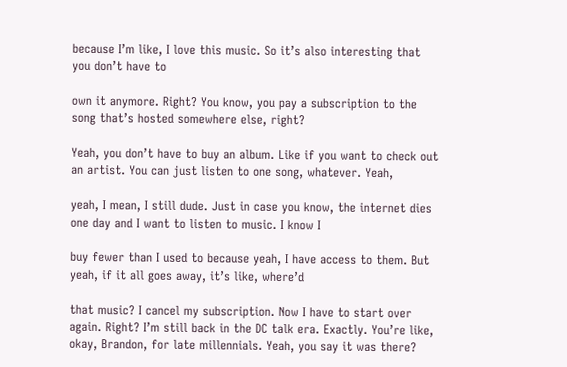because I’m like, I love this music. So it’s also interesting that you don’t have to

own it anymore. Right? You know, you pay a subscription to the song that’s hosted somewhere else, right?

Yeah, you don’t have to buy an album. Like if you want to check out an artist. You can just listen to one song, whatever. Yeah,

yeah, I mean, I still dude. Just in case you know, the internet dies one day and I want to listen to music. I know I

buy fewer than I used to because yeah, I have access to them. But yeah, if it all goes away, it’s like, where’d

that music? I cancel my subscription. Now I have to start over again. Right? I’m still back in the DC talk era. Exactly. You’re like, okay, Brandon, for late millennials. Yeah, you say it was there?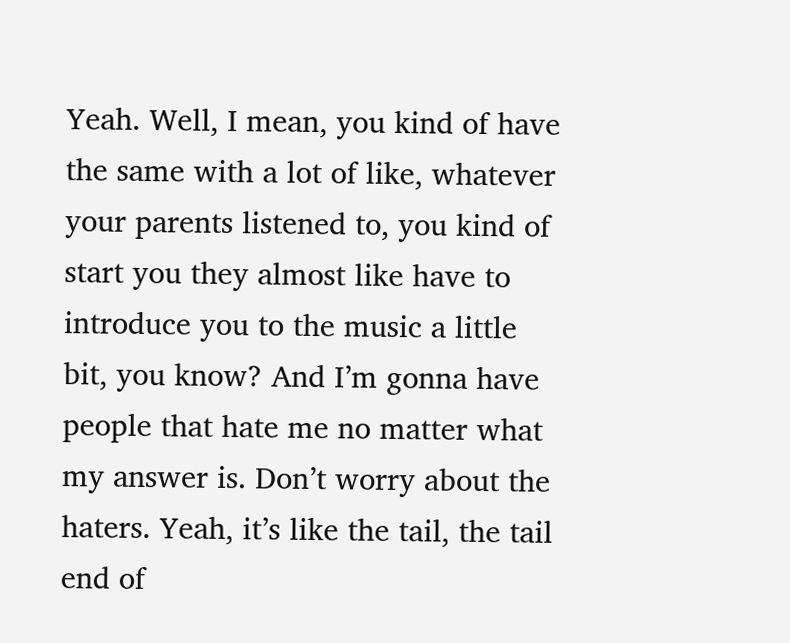Yeah. Well, I mean, you kind of have the same with a lot of like, whatever your parents listened to, you kind of start you they almost like have to introduce you to the music a little bit, you know? And I’m gonna have people that hate me no matter what my answer is. Don’t worry about the haters. Yeah, it’s like the tail, the tail end of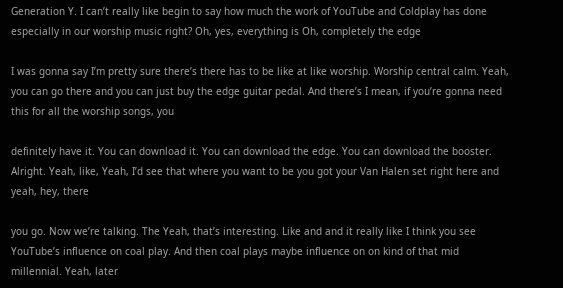Generation Y. I can’t really like begin to say how much the work of YouTube and Coldplay has done especially in our worship music right? Oh, yes, everything is Oh, completely the edge

I was gonna say I’m pretty sure there’s there has to be like at like worship. Worship central calm. Yeah, you can go there and you can just buy the edge guitar pedal. And there’s I mean, if you’re gonna need this for all the worship songs, you

definitely have it. You can download it. You can download the edge. You can download the booster. Alright. Yeah, like, Yeah, I’d see that where you want to be you got your Van Halen set right here and yeah, hey, there

you go. Now we’re talking. The Yeah, that’s interesting. Like and and it really like I think you see YouTube’s influence on coal play. And then coal plays maybe influence on on kind of that mid millennial. Yeah, later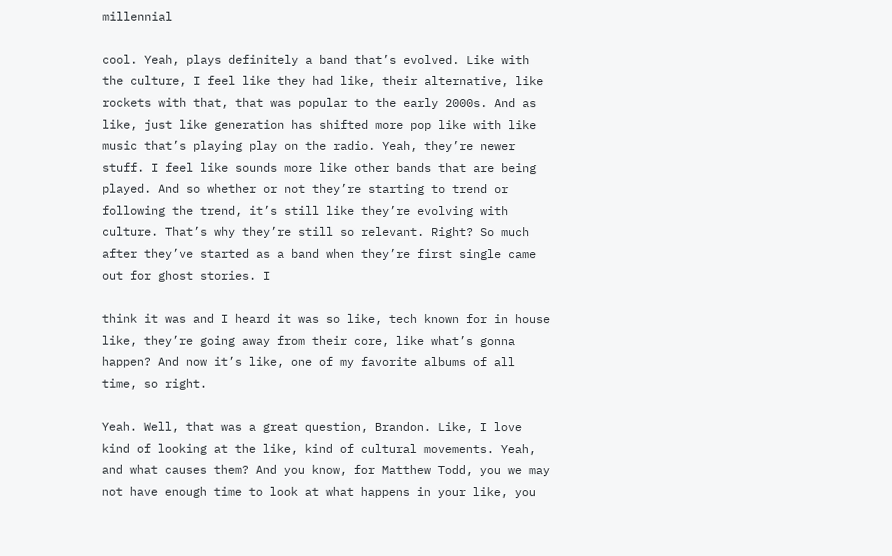millennial

cool. Yeah, plays definitely a band that’s evolved. Like with the culture, I feel like they had like, their alternative, like rockets with that, that was popular to the early 2000s. And as like, just like generation has shifted more pop like with like music that’s playing play on the radio. Yeah, they’re newer stuff. I feel like sounds more like other bands that are being played. And so whether or not they’re starting to trend or following the trend, it’s still like they’re evolving with culture. That’s why they’re still so relevant. Right? So much after they’ve started as a band when they’re first single came out for ghost stories. I

think it was and I heard it was so like, tech known for in house like, they’re going away from their core, like what’s gonna happen? And now it’s like, one of my favorite albums of all time, so right.

Yeah. Well, that was a great question, Brandon. Like, I love kind of looking at the like, kind of cultural movements. Yeah, and what causes them? And you know, for Matthew Todd, you we may not have enough time to look at what happens in your like, you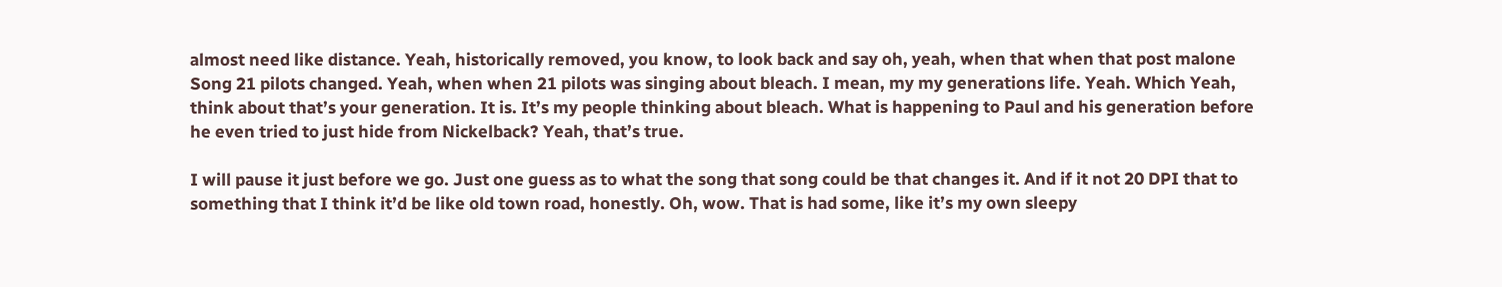almost need like distance. Yeah, historically removed, you know, to look back and say oh, yeah, when that when that post malone Song 21 pilots changed. Yeah, when when 21 pilots was singing about bleach. I mean, my my generations life. Yeah. Which Yeah, think about that’s your generation. It is. It’s my people thinking about bleach. What is happening to Paul and his generation before he even tried to just hide from Nickelback? Yeah, that’s true.

I will pause it just before we go. Just one guess as to what the song that song could be that changes it. And if it not 20 DPI that to something that I think it’d be like old town road, honestly. Oh, wow. That is had some, like it’s my own sleepy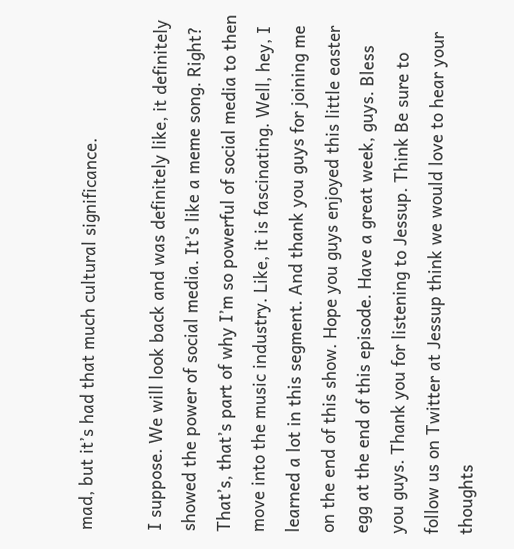mad, but it’s had that much cultural significance.

I suppose. We will look back and was definitely like, it definitely showed the power of social media. It’s like a meme song. Right? That’s, that’s part of why I’m so powerful of social media to then move into the music industry. Like, it is fascinating. Well, hey, I learned a lot in this segment. And thank you guys for joining me on the end of this show. Hope you guys enjoyed this little easter egg at the end of this episode. Have a great week, guys. Bless you guys. Thank you for listening to Jessup. Think Be sure to follow us on Twitter at Jessup think we would love to hear your thoughts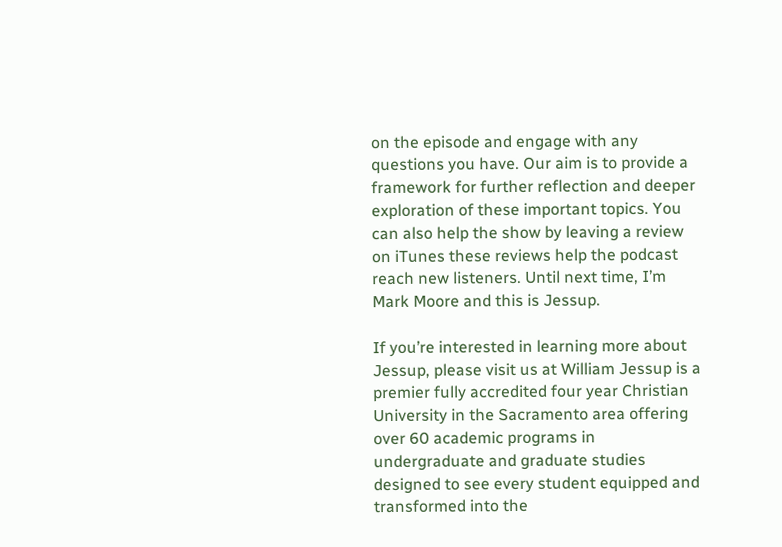on the episode and engage with any questions you have. Our aim is to provide a framework for further reflection and deeper exploration of these important topics. You can also help the show by leaving a review on iTunes these reviews help the podcast reach new listeners. Until next time, I’m Mark Moore and this is Jessup.

If you’re interested in learning more about Jessup, please visit us at William Jessup is a premier fully accredited four year Christian University in the Sacramento area offering over 60 academic programs in undergraduate and graduate studies designed to see every student equipped and transformed into the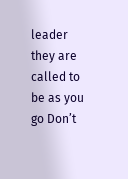leader they are called to be as you go Don’t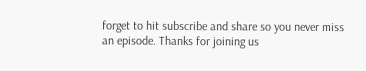forget to hit subscribe and share so you never miss an episode. Thanks for joining us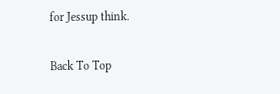for Jessup think.

Back To Top